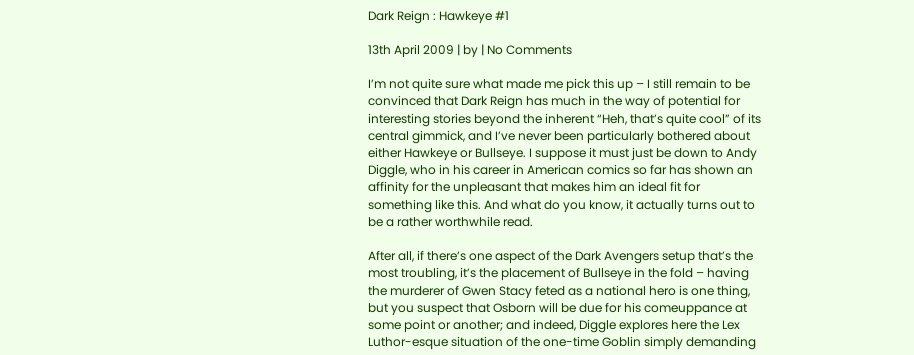Dark Reign : Hawkeye #1

13th April 2009 | by | No Comments

I’m not quite sure what made me pick this up – I still remain to be convinced that Dark Reign has much in the way of potential for interesting stories beyond the inherent “Heh, that’s quite cool” of its central gimmick, and I’ve never been particularly bothered about either Hawkeye or Bullseye. I suppose it must just be down to Andy Diggle, who in his career in American comics so far has shown an affinity for the unpleasant that makes him an ideal fit for something like this. And what do you know, it actually turns out to be a rather worthwhile read.

After all, if there’s one aspect of the Dark Avengers setup that’s the most troubling, it’s the placement of Bullseye in the fold – having the murderer of Gwen Stacy feted as a national hero is one thing, but you suspect that Osborn will be due for his comeuppance at some point or another; and indeed, Diggle explores here the Lex Luthor-esque situation of the one-time Goblin simply demanding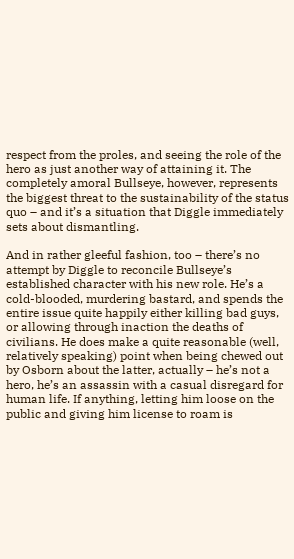respect from the proles, and seeing the role of the hero as just another way of attaining it. The completely amoral Bullseye, however, represents the biggest threat to the sustainability of the status quo – and it’s a situation that Diggle immediately sets about dismantling.

And in rather gleeful fashion, too – there’s no attempt by Diggle to reconcile Bullseye’s established character with his new role. He’s a cold-blooded, murdering bastard, and spends the entire issue quite happily either killing bad guys, or allowing through inaction the deaths of civilians. He does make a quite reasonable (well, relatively speaking) point when being chewed out by Osborn about the latter, actually – he’s not a hero, he’s an assassin with a casual disregard for human life. If anything, letting him loose on the public and giving him license to roam is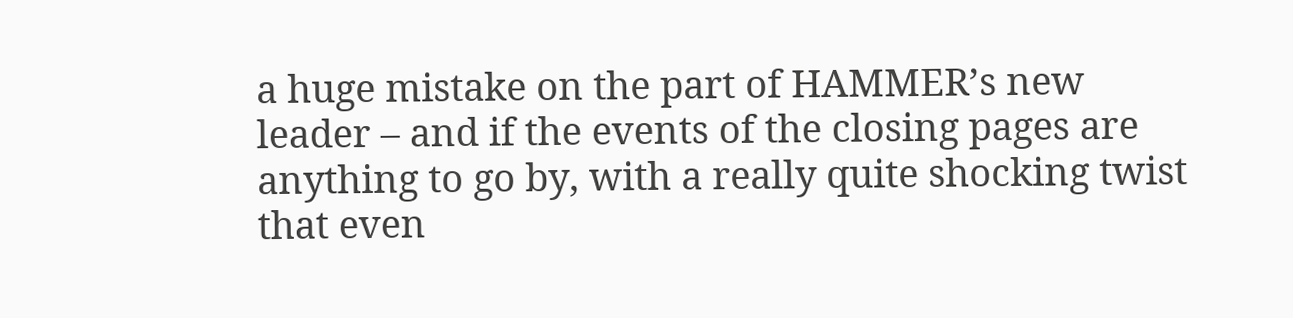a huge mistake on the part of HAMMER’s new leader – and if the events of the closing pages are anything to go by, with a really quite shocking twist that even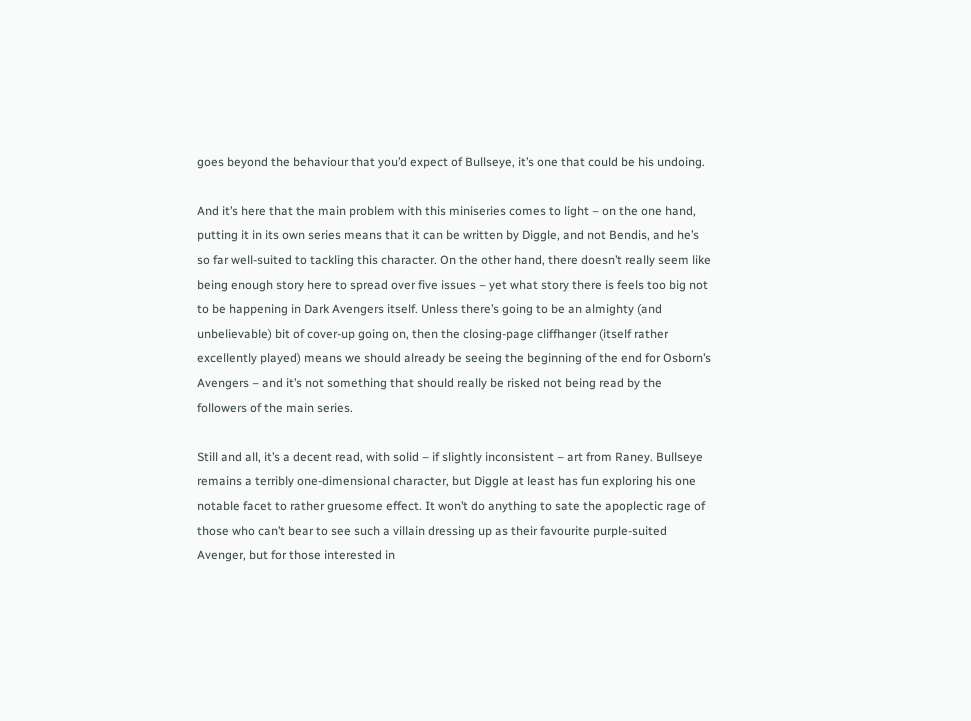goes beyond the behaviour that you’d expect of Bullseye, it’s one that could be his undoing.

And it’s here that the main problem with this miniseries comes to light – on the one hand, putting it in its own series means that it can be written by Diggle, and not Bendis, and he’s so far well-suited to tackling this character. On the other hand, there doesn’t really seem like being enough story here to spread over five issues – yet what story there is feels too big not to be happening in Dark Avengers itself. Unless there’s going to be an almighty (and unbelievable) bit of cover-up going on, then the closing-page cliffhanger (itself rather excellently played) means we should already be seeing the beginning of the end for Osborn’s Avengers – and it’s not something that should really be risked not being read by the followers of the main series.

Still and all, it’s a decent read, with solid – if slightly inconsistent – art from Raney. Bullseye remains a terribly one-dimensional character, but Diggle at least has fun exploring his one notable facet to rather gruesome effect. It won’t do anything to sate the apoplectic rage of those who can’t bear to see such a villain dressing up as their favourite purple-suited Avenger, but for those interested in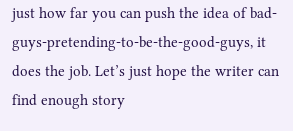just how far you can push the idea of bad-guys-pretending-to-be-the-good-guys, it does the job. Let’s just hope the writer can find enough story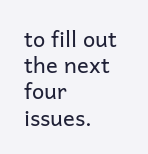to fill out the next four issues.